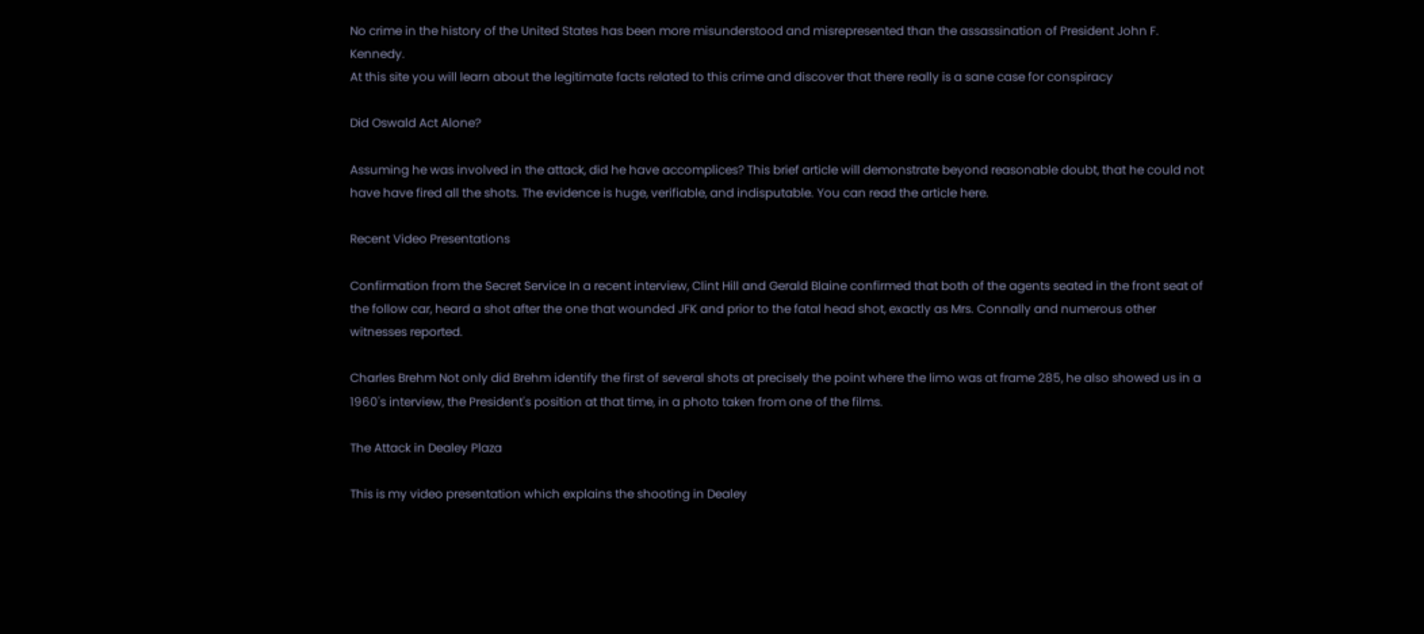No crime in the history of the United States has been more misunderstood and misrepresented than the assassination of President John F. Kennedy.
At this site you will learn about the legitimate facts related to this crime and discover that there really is a sane case for conspiracy

Did Oswald Act Alone?

Assuming he was involved in the attack, did he have accomplices? This brief article will demonstrate beyond reasonable doubt, that he could not have have fired all the shots. The evidence is huge, verifiable, and indisputable. You can read the article here.

Recent Video Presentations

Confirmation from the Secret Service In a recent interview, Clint Hill and Gerald Blaine confirmed that both of the agents seated in the front seat of the follow car, heard a shot after the one that wounded JFK and prior to the fatal head shot, exactly as Mrs. Connally and numerous other witnesses reported.

Charles Brehm Not only did Brehm identify the first of several shots at precisely the point where the limo was at frame 285, he also showed us in a 1960's interview, the President's position at that time, in a photo taken from one of the films.

The Attack in Dealey Plaza

This is my video presentation which explains the shooting in Dealey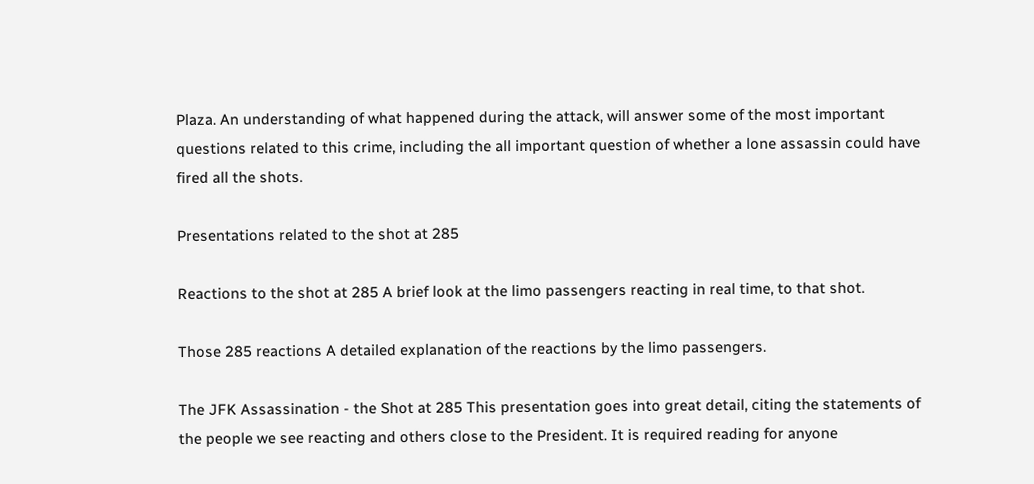Plaza. An understanding of what happened during the attack, will answer some of the most important questions related to this crime, including the all important question of whether a lone assassin could have fired all the shots.

Presentations related to the shot at 285

Reactions to the shot at 285 A brief look at the limo passengers reacting in real time, to that shot.

Those 285 reactions A detailed explanation of the reactions by the limo passengers.

The JFK Assassination - the Shot at 285 This presentation goes into great detail, citing the statements of the people we see reacting and others close to the President. It is required reading for anyone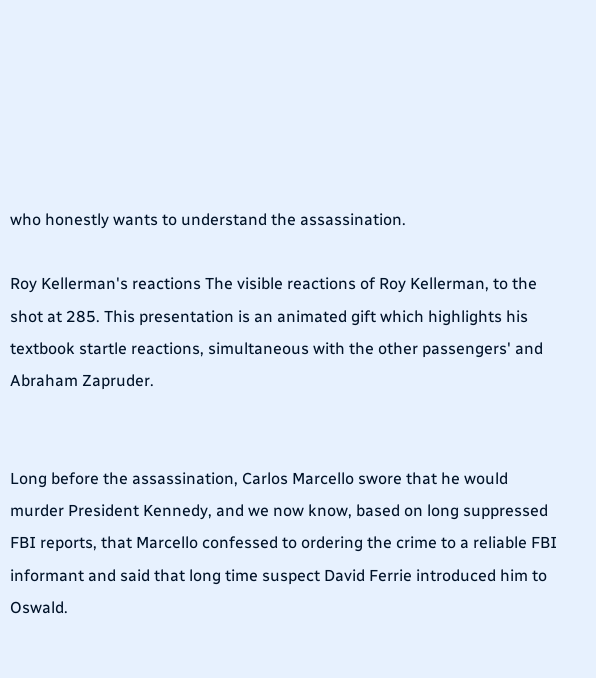who honestly wants to understand the assassination.

Roy Kellerman's reactions The visible reactions of Roy Kellerman, to the shot at 285. This presentation is an animated gift which highlights his textbook startle reactions, simultaneous with the other passengers' and Abraham Zapruder.


Long before the assassination, Carlos Marcello swore that he would murder President Kennedy, and we now know, based on long suppressed FBI reports, that Marcello confessed to ordering the crime to a reliable FBI informant and said that long time suspect David Ferrie introduced him to Oswald.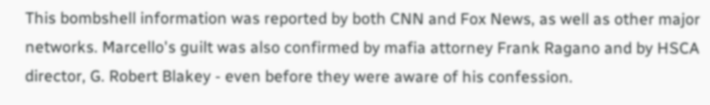This bombshell information was reported by both CNN and Fox News, as well as other major networks. Marcello's guilt was also confirmed by mafia attorney Frank Ragano and by HSCA director, G. Robert Blakey - even before they were aware of his confession.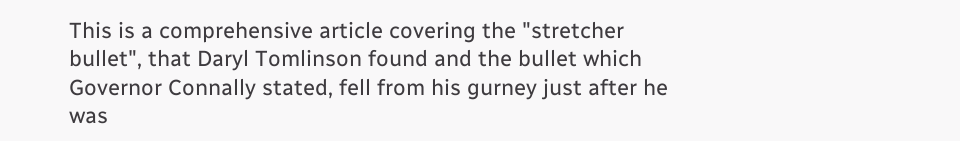This is a comprehensive article covering the "stretcher bullet", that Daryl Tomlinson found and the bullet which Governor Connally stated, fell from his gurney just after he was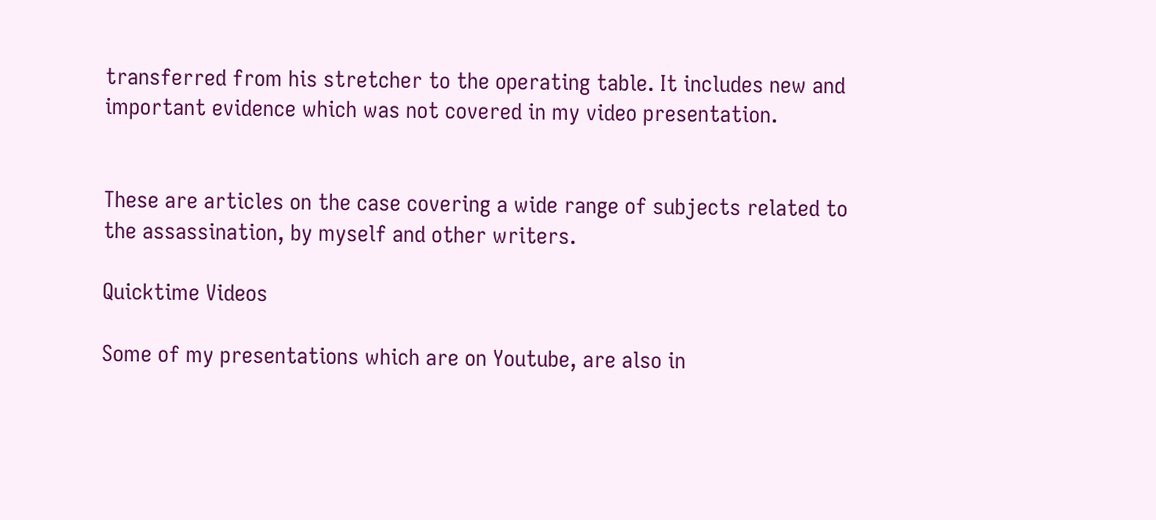transferred from his stretcher to the operating table. It includes new and important evidence which was not covered in my video presentation.


These are articles on the case covering a wide range of subjects related to the assassination, by myself and other writers.

Quicktime Videos

Some of my presentations which are on Youtube, are also in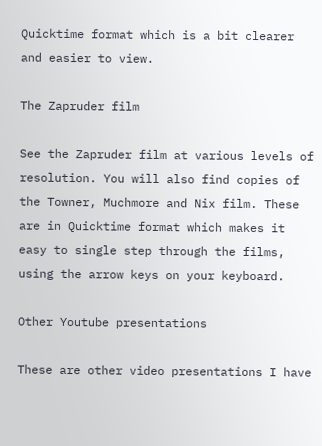Quicktime format which is a bit clearer and easier to view.

The Zapruder film

See the Zapruder film at various levels of resolution. You will also find copies of the Towner, Muchmore and Nix film. These are in Quicktime format which makes it easy to single step through the films, using the arrow keys on your keyboard.

Other Youtube presentations

These are other video presentations I have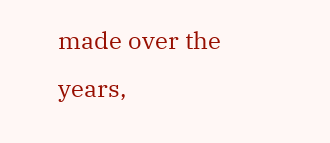made over the years,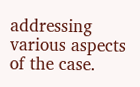addressing various aspects of the case.